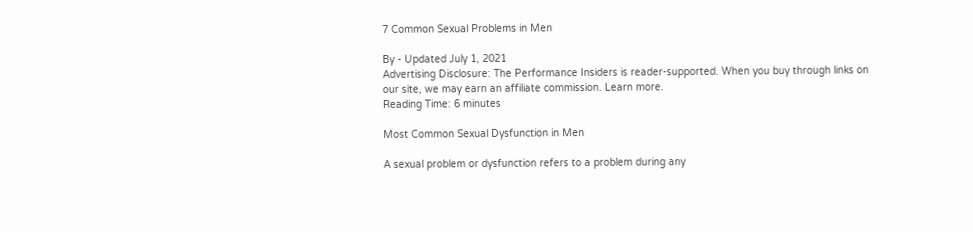7 Common Sexual Problems in Men

By - Updated July 1, 2021
Advertising Disclosure: The Performance Insiders is reader-supported. When you buy through links on our site, we may earn an affiliate commission. Learn more.
Reading Time: 6 minutes

Most Common Sexual Dysfunction in Men

A sexual problem or dysfunction refers to a problem during any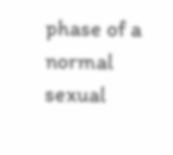phase of a normal sexual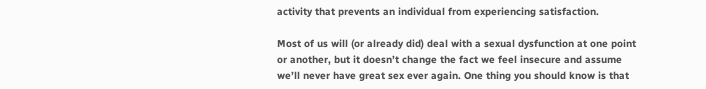activity that prevents an individual from experiencing satisfaction.

Most of us will (or already did) deal with a sexual dysfunction at one point or another, but it doesn’t change the fact we feel insecure and assume we’ll never have great sex ever again. One thing you should know is that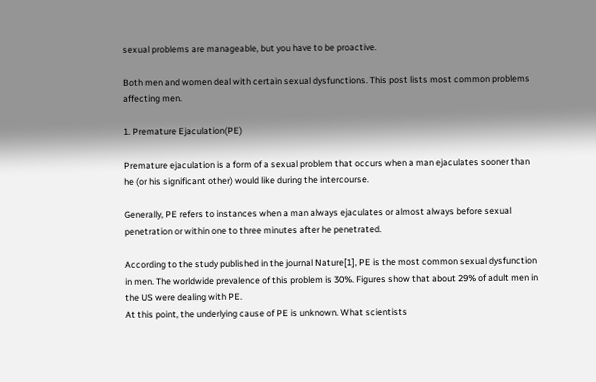sexual problems are manageable, but you have to be proactive.

Both men and women deal with certain sexual dysfunctions. This post lists most common problems affecting men.

1. Premature Ejaculation(PE)

Premature ejaculation is a form of a sexual problem that occurs when a man ejaculates sooner than he (or his significant other) would like during the intercourse.

Generally, PE refers to instances when a man always ejaculates or almost always before sexual penetration or within one to three minutes after he penetrated.

According to the study published in the journal Nature[1], PE is the most common sexual dysfunction in men. The worldwide prevalence of this problem is 30%. Figures show that about 29% of adult men in the US were dealing with PE.
At this point, the underlying cause of PE is unknown. What scientists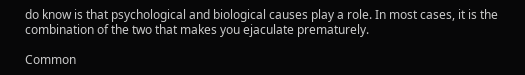do know is that psychological and biological causes play a role. In most cases, it is the combination of the two that makes you ejaculate prematurely.

Common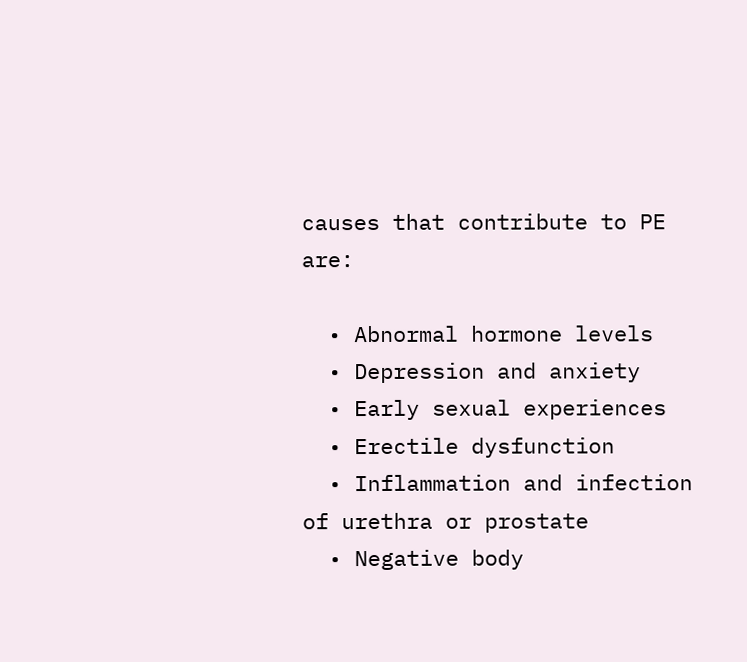causes that contribute to PE are:

  • Abnormal hormone levels
  • Depression and anxiety
  • Early sexual experiences
  • Erectile dysfunction
  • Inflammation and infection of urethra or prostate
  • Negative body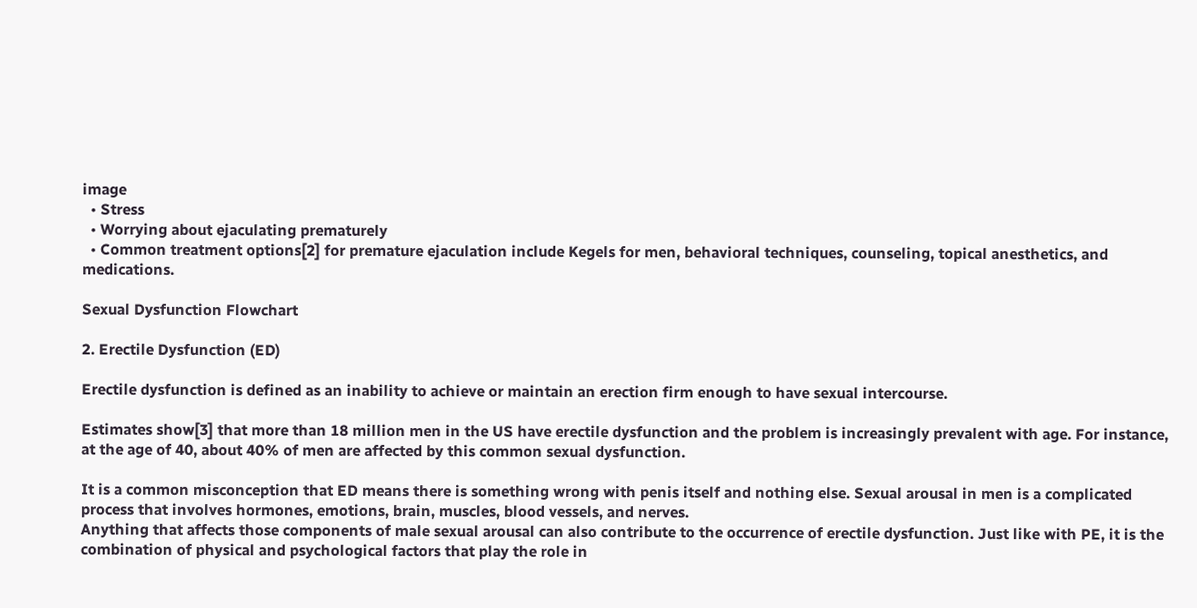image
  • Stress
  • Worrying about ejaculating prematurely
  • Common treatment options[2] for premature ejaculation include Kegels for men, behavioral techniques, counseling, topical anesthetics, and medications.

Sexual Dysfunction Flowchart

2. Erectile Dysfunction (ED)

Erectile dysfunction is defined as an inability to achieve or maintain an erection firm enough to have sexual intercourse.

Estimates show[3] that more than 18 million men in the US have erectile dysfunction and the problem is increasingly prevalent with age. For instance, at the age of 40, about 40% of men are affected by this common sexual dysfunction.

It is a common misconception that ED means there is something wrong with penis itself and nothing else. Sexual arousal in men is a complicated process that involves hormones, emotions, brain, muscles, blood vessels, and nerves.
Anything that affects those components of male sexual arousal can also contribute to the occurrence of erectile dysfunction. Just like with PE, it is the combination of physical and psychological factors that play the role in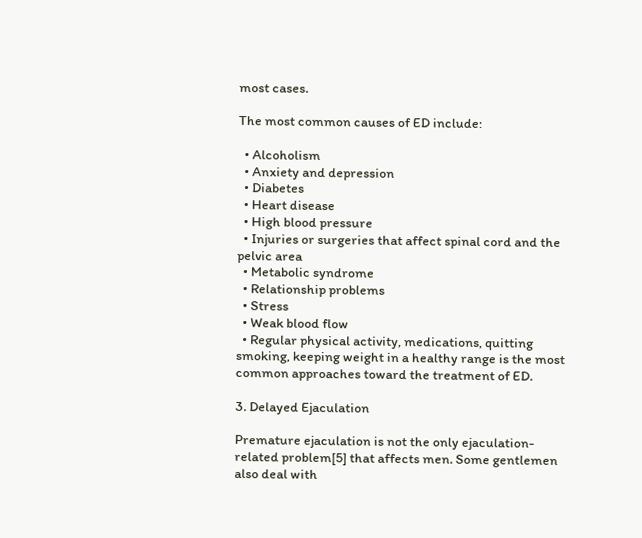most cases.

The most common causes of ED include:

  • Alcoholism
  • Anxiety and depression
  • Diabetes
  • Heart disease
  • High blood pressure
  • Injuries or surgeries that affect spinal cord and the pelvic area
  • Metabolic syndrome
  • Relationship problems
  • Stress
  • Weak blood flow
  • Regular physical activity, medications, quitting smoking, keeping weight in a healthy range is the most common approaches toward the treatment of ED.

3. Delayed Ejaculation

Premature ejaculation is not the only ejaculation-related problem[5] that affects men. Some gentlemen also deal with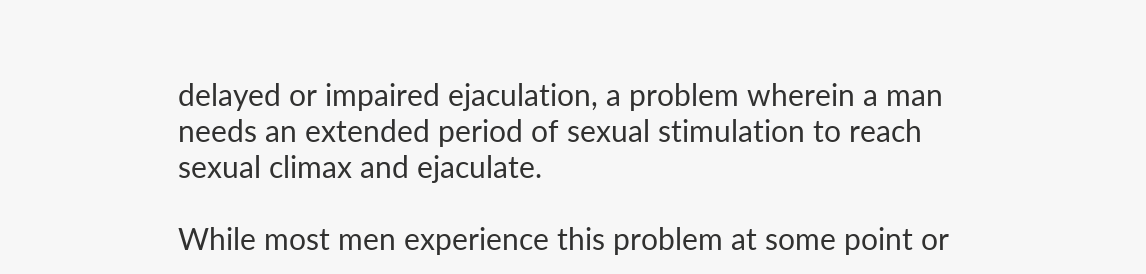delayed or impaired ejaculation, a problem wherein a man needs an extended period of sexual stimulation to reach sexual climax and ejaculate.

While most men experience this problem at some point or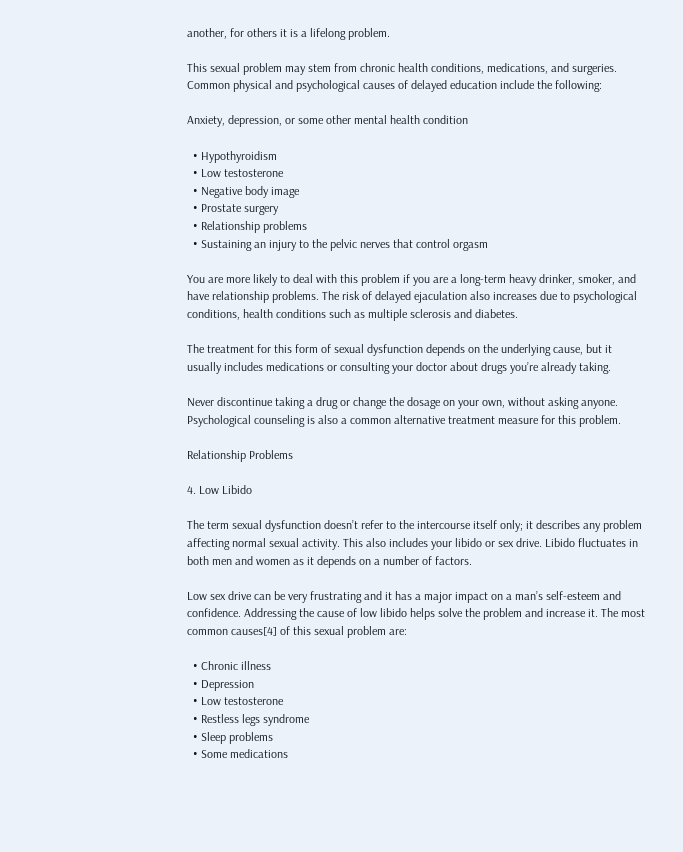another, for others it is a lifelong problem.

This sexual problem may stem from chronic health conditions, medications, and surgeries. Common physical and psychological causes of delayed education include the following:

Anxiety, depression, or some other mental health condition

  • Hypothyroidism
  • Low testosterone
  • Negative body image
  • Prostate surgery
  • Relationship problems
  • Sustaining an injury to the pelvic nerves that control orgasm

You are more likely to deal with this problem if you are a long-term heavy drinker, smoker, and have relationship problems. The risk of delayed ejaculation also increases due to psychological conditions, health conditions such as multiple sclerosis and diabetes.

The treatment for this form of sexual dysfunction depends on the underlying cause, but it usually includes medications or consulting your doctor about drugs you’re already taking.

Never discontinue taking a drug or change the dosage on your own, without asking anyone. Psychological counseling is also a common alternative treatment measure for this problem.

Relationship Problems

4. Low Libido

The term sexual dysfunction doesn’t refer to the intercourse itself only; it describes any problem affecting normal sexual activity. This also includes your libido or sex drive. Libido fluctuates in both men and women as it depends on a number of factors.

Low sex drive can be very frustrating and it has a major impact on a man’s self-esteem and confidence. Addressing the cause of low libido helps solve the problem and increase it. The most common causes[4] of this sexual problem are:

  • Chronic illness
  • Depression
  • Low testosterone
  • Restless legs syndrome
  • Sleep problems
  • Some medications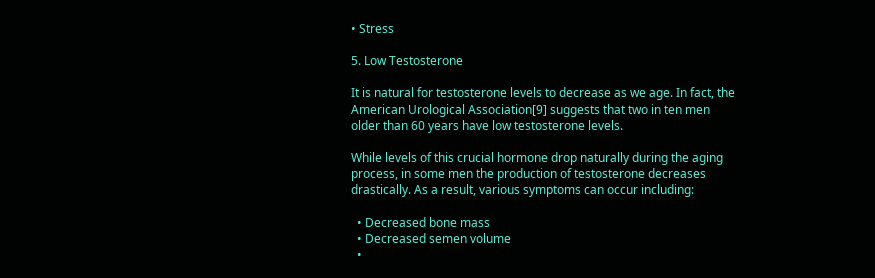• Stress

5. Low Testosterone

It is natural for testosterone levels to decrease as we age. In fact, the American Urological Association[9] suggests that two in ten men older than 60 years have low testosterone levels.

While levels of this crucial hormone drop naturally during the aging process, in some men the production of testosterone decreases drastically. As a result, various symptoms can occur including:

  • Decreased bone mass
  • Decreased semen volume
  •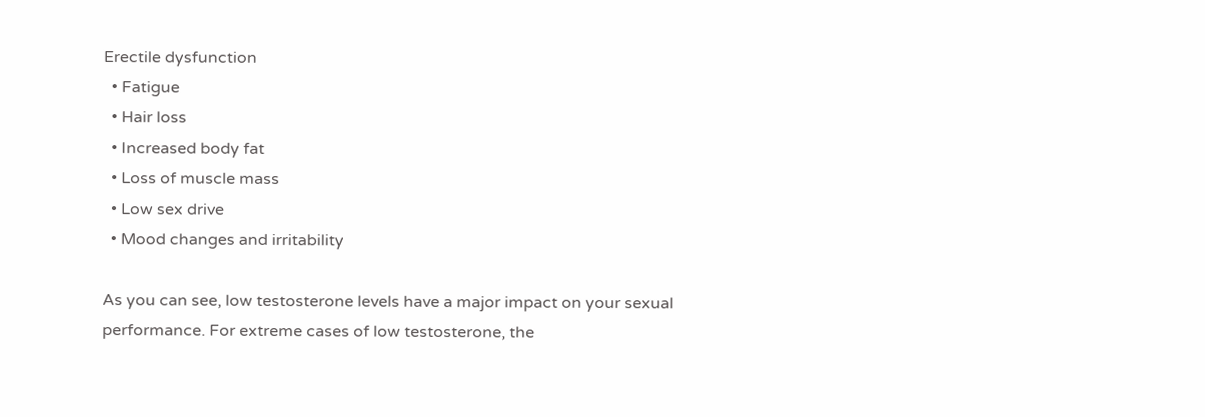Erectile dysfunction
  • Fatigue
  • Hair loss
  • Increased body fat
  • Loss of muscle mass
  • Low sex drive
  • Mood changes and irritability

As you can see, low testosterone levels have a major impact on your sexual performance. For extreme cases of low testosterone, the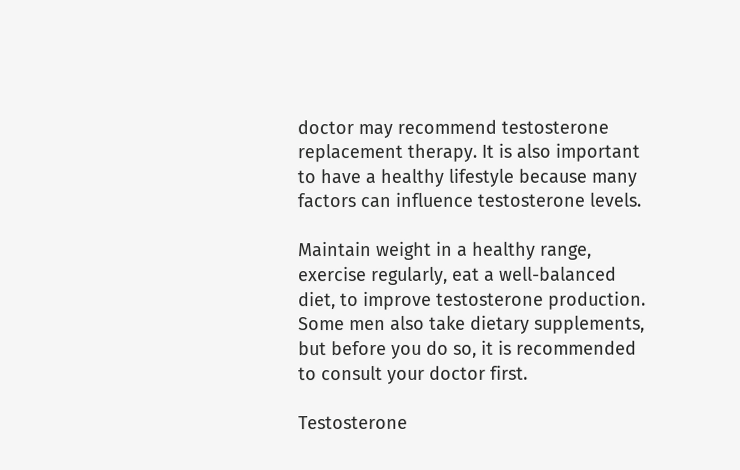doctor may recommend testosterone replacement therapy. It is also important to have a healthy lifestyle because many factors can influence testosterone levels.

Maintain weight in a healthy range, exercise regularly, eat a well-balanced diet, to improve testosterone production. Some men also take dietary supplements, but before you do so, it is recommended to consult your doctor first.

Testosterone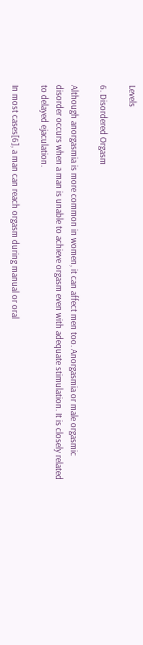Levels

6. Disordered Orgasm

Although anorgasmia is more common in women, it can affect men too. Anorgasmia or male orgasmic disorder occurs when a man is unable to achieve orgasm even with adequate stimulation. It is closely related to delayed ejaculation.

In most cases[6], a man can reach orgasm during manual or oral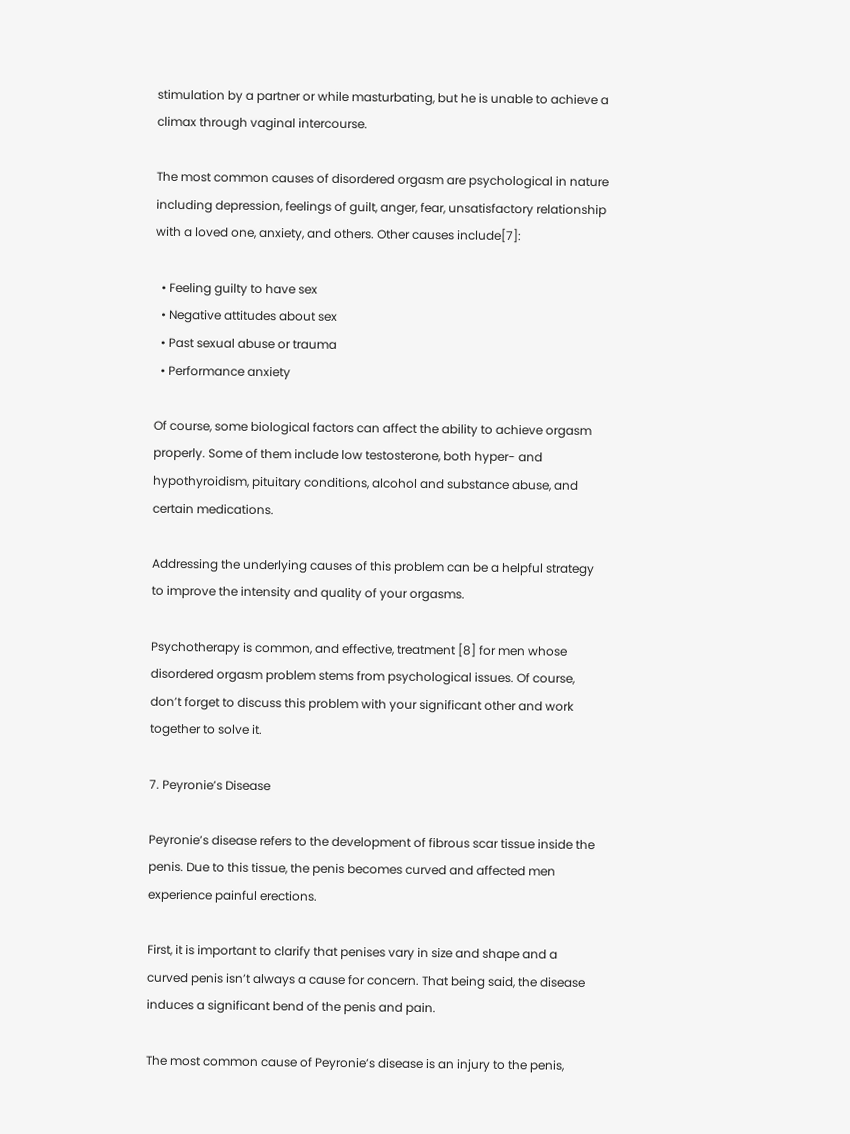stimulation by a partner or while masturbating, but he is unable to achieve a climax through vaginal intercourse.

The most common causes of disordered orgasm are psychological in nature including depression, feelings of guilt, anger, fear, unsatisfactory relationship with a loved one, anxiety, and others. Other causes include[7]:

  • Feeling guilty to have sex
  • Negative attitudes about sex
  • Past sexual abuse or trauma
  • Performance anxiety

Of course, some biological factors can affect the ability to achieve orgasm properly. Some of them include low testosterone, both hyper- and hypothyroidism, pituitary conditions, alcohol and substance abuse, and certain medications.

Addressing the underlying causes of this problem can be a helpful strategy to improve the intensity and quality of your orgasms.

Psychotherapy is common, and effective, treatment [8] for men whose disordered orgasm problem stems from psychological issues. Of course, don’t forget to discuss this problem with your significant other and work together to solve it.

7. Peyronie’s Disease

Peyronie’s disease refers to the development of fibrous scar tissue inside the penis. Due to this tissue, the penis becomes curved and affected men experience painful erections.

First, it is important to clarify that penises vary in size and shape and a curved penis isn’t always a cause for concern. That being said, the disease induces a significant bend of the penis and pain.

The most common cause of Peyronie’s disease is an injury to the penis,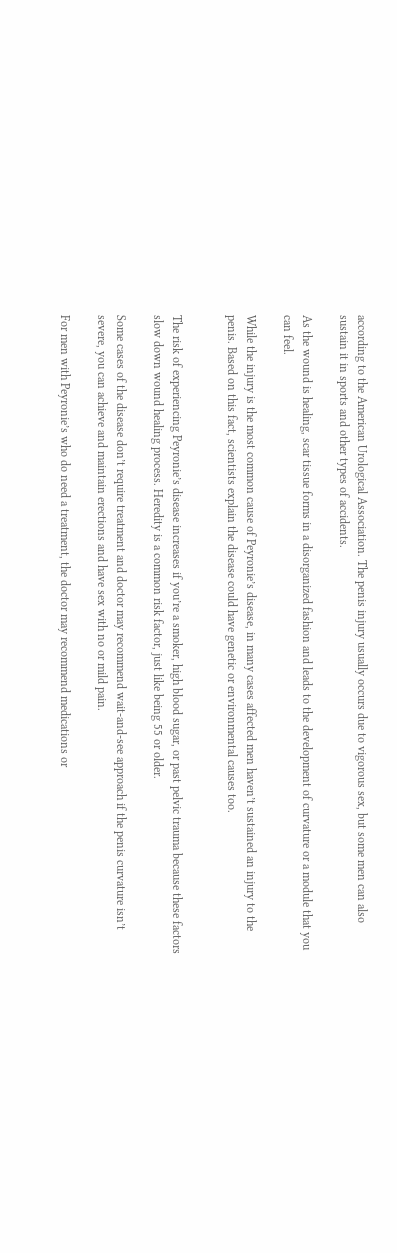according to the American Urological Association. The penis injury usually occurs due to vigorous sex, but some men can also sustain it in sports and other types of accidents.

As the wound is healing, scar tissue forms in a disorganized fashion and leads to the development of curvature or a module that you can feel.

While the injury is the most common cause of Peyronie’s disease, in many cases affected men haven’t sustained an injury to the penis. Based on this fact, scientists explain the disease could have genetic or environmental causes too.


The risk of experiencing Peyronie’s disease increases if you’re a smoker, high blood sugar, or past pelvic trauma because these factors slow down wound healing process. Heredity is a common risk factor, just like being 55 or older.

Some cases of the disease don’t require treatment and doctor may recommend wait-and-see approach if the penis curvature isn’t severe, you can achieve and maintain erections and have sex with no or mild pain.

For men with Peyronie’s who do need a treatment, the doctor may recommend medications or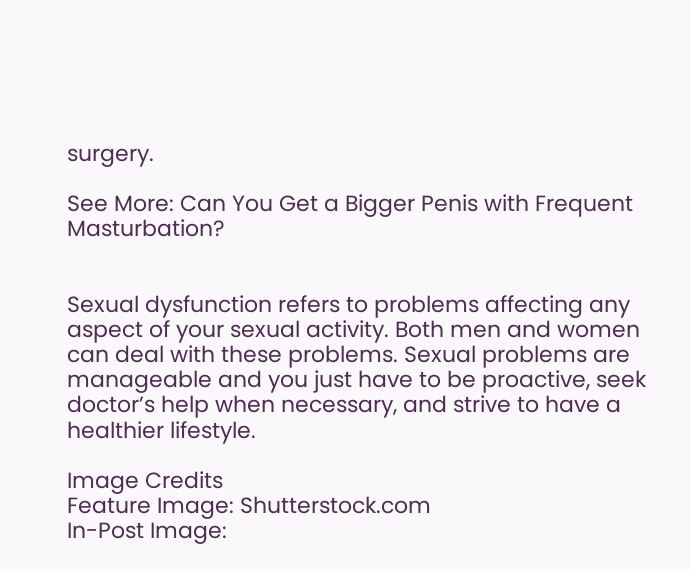surgery.

See More: Can You Get a Bigger Penis with Frequent Masturbation?


Sexual dysfunction refers to problems affecting any aspect of your sexual activity. Both men and women can deal with these problems. Sexual problems are manageable and you just have to be proactive, seek doctor’s help when necessary, and strive to have a healthier lifestyle.

Image Credits
Feature Image: Shutterstock.com
In-Post Image: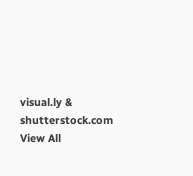visual.ly & shutterstock.com
View All